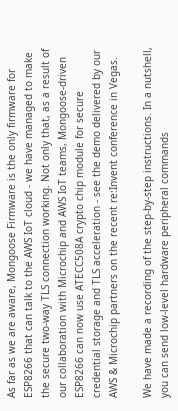As far as we are aware, Mongoose Firmware is the only firmware for ESP8266 that can talk to the AWS IoT cloud - we have managed to make the secure two-way TLS connection working. Not only that, as a result of our collaboration with Microchip and AWS IoT teams, Mongoose-driven ESP8266 can now use ATECC508A crypto chip module for secure credential storage and TLS acceleration - see the demo delivered by our AWS & Microchip partners on the recent re:Invent conference in Vegas.

We have made a recording of the step-by-step instructions. In a nutshell, you can send low-level hardware peripheral commands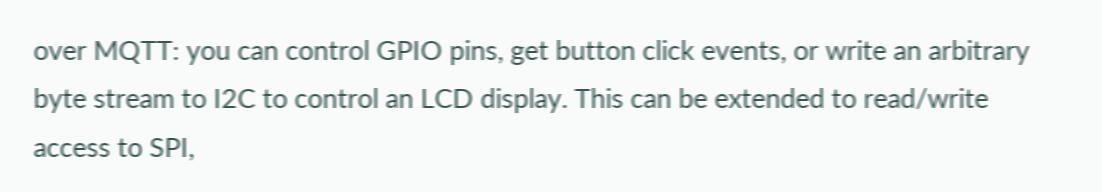over MQTT: you can control GPIO pins, get button click events, or write an arbitrary byte stream to I2C to control an LCD display. This can be extended to read/write access to SPI,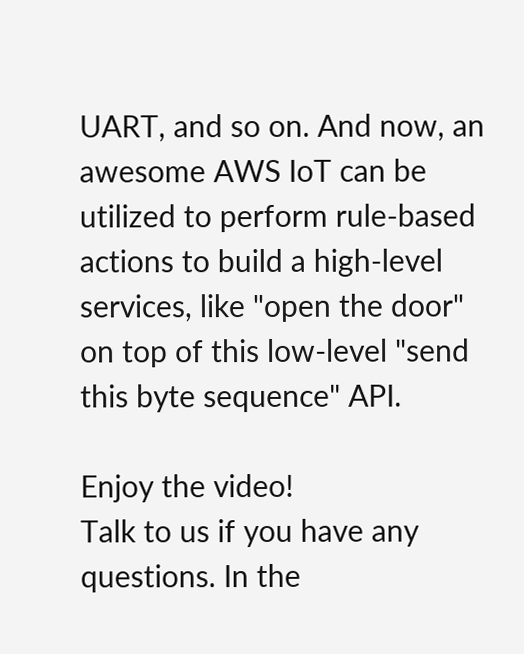UART, and so on. And now, an awesome AWS IoT can be utilized to perform rule-based actions to build a high-level services, like "open the door" on top of this low-level "send this byte sequence" API.

Enjoy the video!
Talk to us if you have any questions. In the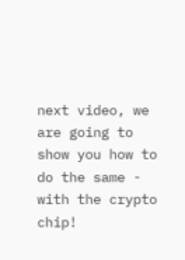next video, we are going to show you how to do the same - with the crypto chip!